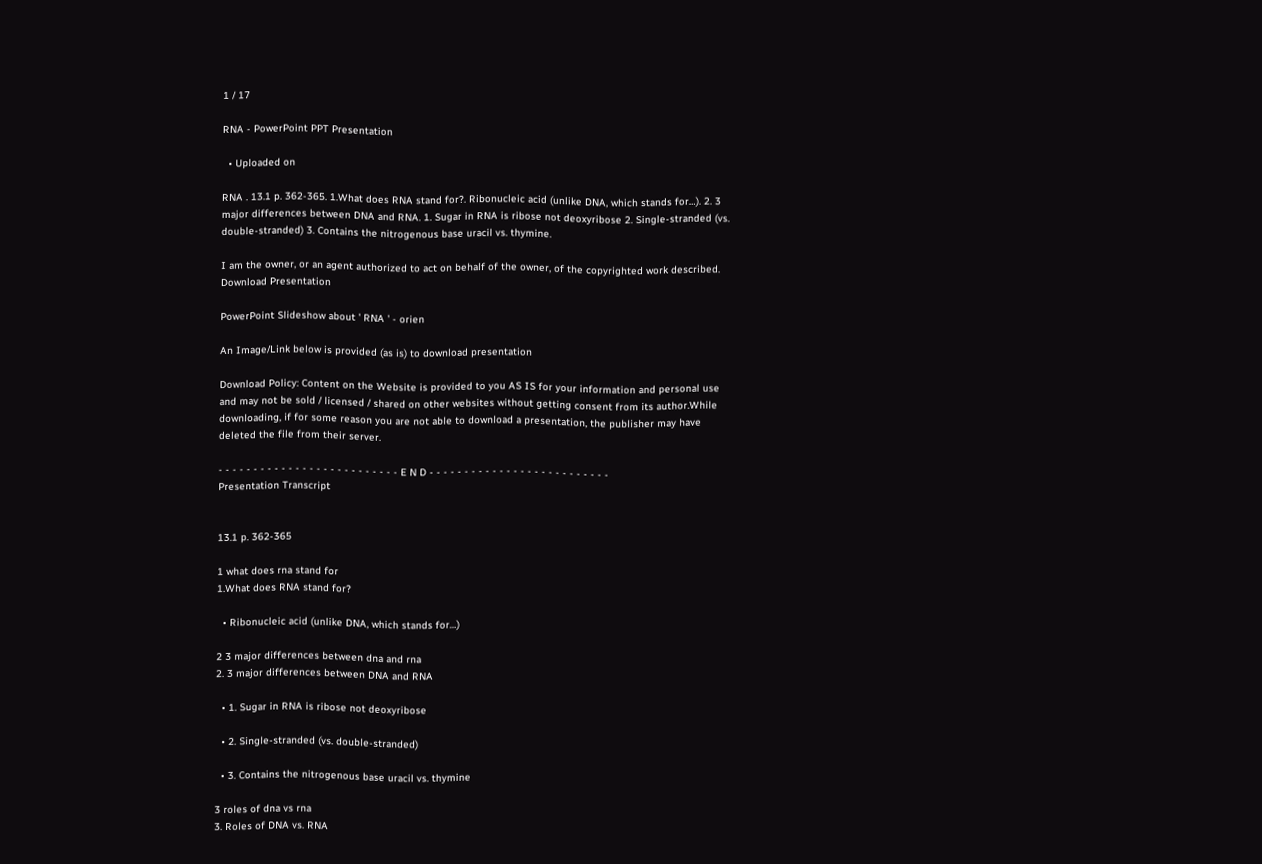1 / 17

RNA - PowerPoint PPT Presentation

  • Uploaded on

RNA . 13.1 p. 362-365. 1.What does RNA stand for?. Ribonucleic acid (unlike DNA, which stands for…). 2. 3 major differences between DNA and RNA. 1. Sugar in RNA is ribose not deoxyribose 2. Single-stranded (vs. double-stranded) 3. Contains the nitrogenous base uracil vs. thymine.

I am the owner, or an agent authorized to act on behalf of the owner, of the copyrighted work described.
Download Presentation

PowerPoint Slideshow about ' RNA ' - orien

An Image/Link below is provided (as is) to download presentation

Download Policy: Content on the Website is provided to you AS IS for your information and personal use and may not be sold / licensed / shared on other websites without getting consent from its author.While downloading, if for some reason you are not able to download a presentation, the publisher may have deleted the file from their server.

- - - - - - - - - - - - - - - - - - - - - - - - - - E N D - - - - - - - - - - - - - - - - - - - - - - - - - -
Presentation Transcript


13.1 p. 362-365

1 what does rna stand for
1.What does RNA stand for?

  • Ribonucleic acid (unlike DNA, which stands for…)

2 3 major differences between dna and rna
2. 3 major differences between DNA and RNA

  • 1. Sugar in RNA is ribose not deoxyribose

  • 2. Single-stranded (vs. double-stranded)

  • 3. Contains the nitrogenous base uracil vs. thymine

3 roles of dna vs rna
3. Roles of DNA vs. RNA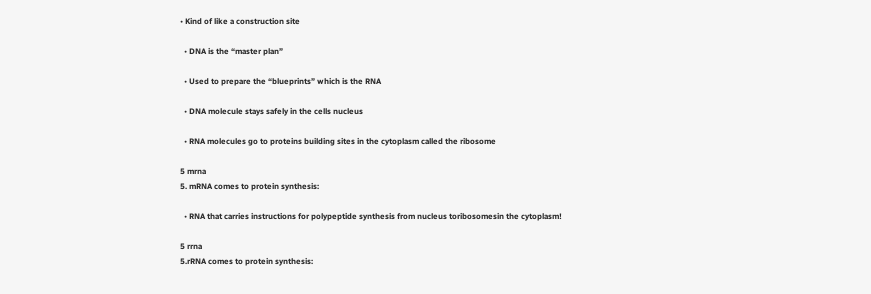• Kind of like a construction site

  • DNA is the “master plan”

  • Used to prepare the “blueprints” which is the RNA

  • DNA molecule stays safely in the cells nucleus

  • RNA molecules go to proteins building sites in the cytoplasm called the ribosome

5 mrna
5. mRNA comes to protein synthesis:

  • RNA that carries instructions for polypeptide synthesis from nucleus toribosomesin the cytoplasm!

5 rrna
5.rRNA comes to protein synthesis: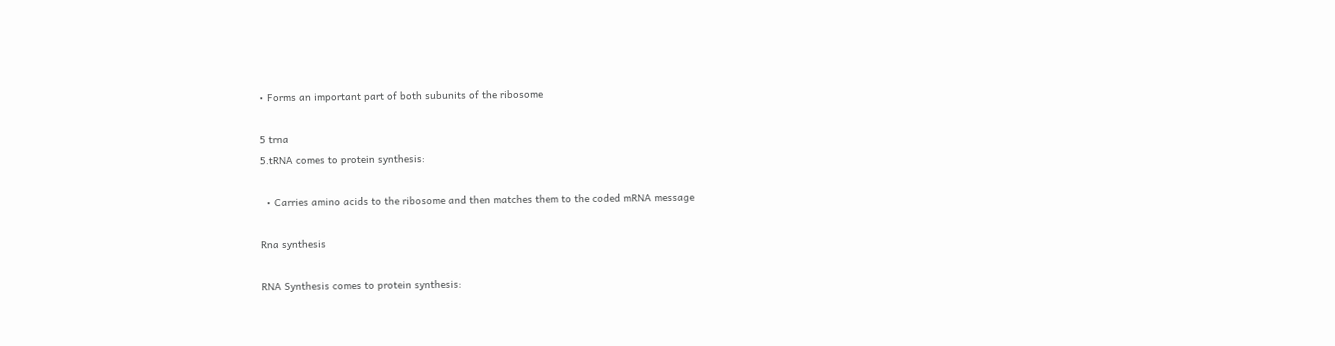• Forms an important part of both subunits of the ribosome

5 trna
5.tRNA comes to protein synthesis:

  • Carries amino acids to the ribosome and then matches them to the coded mRNA message

Rna synthesis

RNA Synthesis comes to protein synthesis: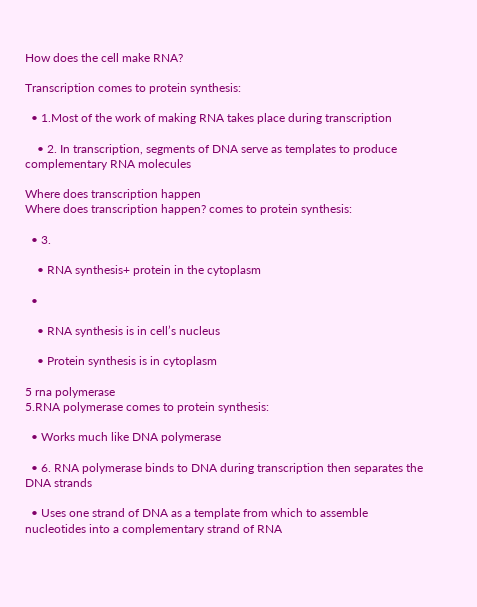How does the cell make RNA?

Transcription comes to protein synthesis:

  • 1.Most of the work of making RNA takes place during transcription

    • 2. In transcription, segments of DNA serve as templates to produce complementary RNA molecules

Where does transcription happen
Where does transcription happen? comes to protein synthesis:

  • 3.

    • RNA synthesis+ protein in the cytoplasm

  •

    • RNA synthesis is in cell’s nucleus

    • Protein synthesis is in cytoplasm

5 rna polymerase
5.RNA polymerase comes to protein synthesis:

  • Works much like DNA polymerase

  • 6. RNA polymerase binds to DNA during transcription then separates the DNA strands

  • Uses one strand of DNA as a template from which to assemble nucleotides into a complementary strand of RNA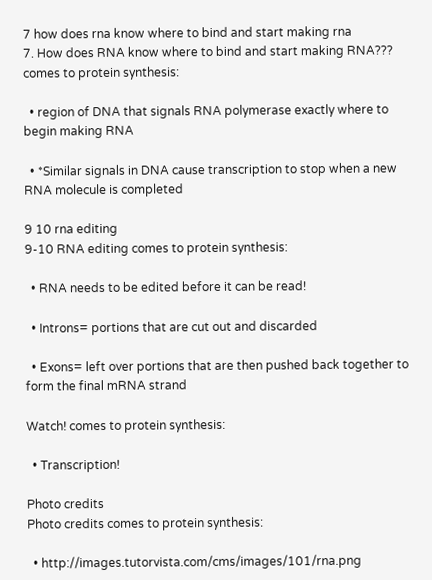7 how does rna know where to bind and start making rna
7. How does RNA know where to bind and start making RNA??? comes to protein synthesis:

  • region of DNA that signals RNA polymerase exactly where to begin making RNA

  • *Similar signals in DNA cause transcription to stop when a new RNA molecule is completed

9 10 rna editing
9-10 RNA editing comes to protein synthesis:

  • RNA needs to be edited before it can be read!

  • Introns= portions that are cut out and discarded

  • Exons= left over portions that are then pushed back together to form the final mRNA strand

Watch! comes to protein synthesis:

  • Transcription!

Photo credits
Photo credits comes to protein synthesis:

  • http://images.tutorvista.com/cms/images/101/rna.png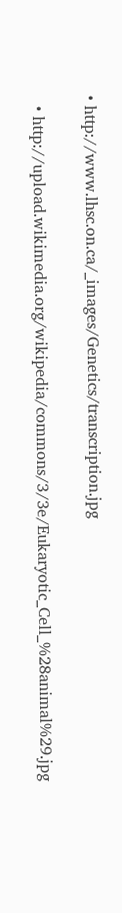• http://www.lhsc.on.ca/_images/Genetics/transcription.jpg

  • http://upload.wikimedia.org/wikipedia/commons/3/3e/Eukaryotic_Cell_%28animal%29.jpg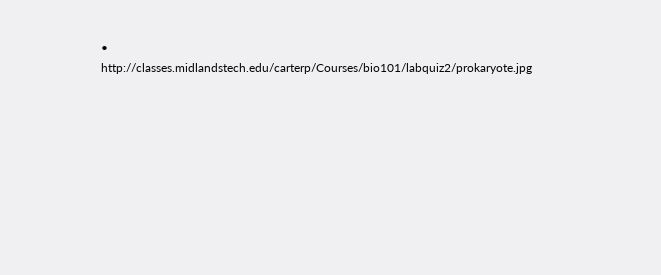• http://classes.midlandstech.edu/carterp/Courses/bio101/labquiz2/prokaryote.jpg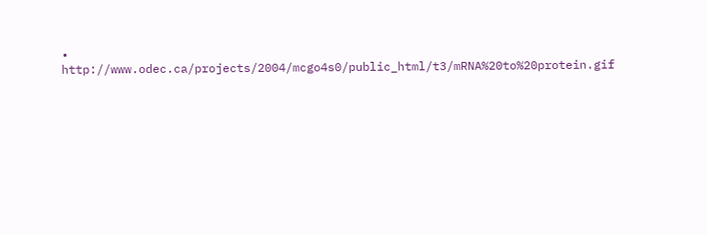• http://www.odec.ca/projects/2004/mcgo4s0/public_html/t3/mRNA%20to%20protein.gif